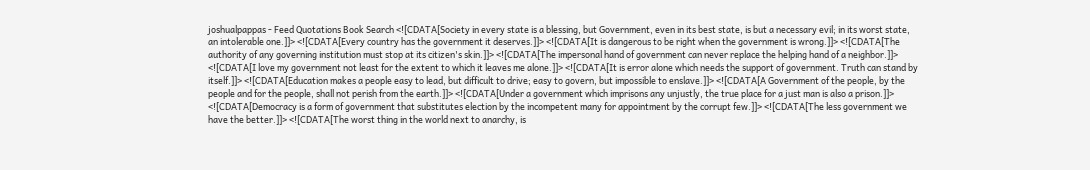joshualpappas - Feed Quotations Book Search <![CDATA[Society in every state is a blessing, but Government, even in its best state, is but a necessary evil; in its worst state, an intolerable one.]]> <![CDATA[Every country has the government it deserves.]]> <![CDATA[It is dangerous to be right when the government is wrong.]]> <![CDATA[The authority of any governing institution must stop at its citizen's skin.]]> <![CDATA[The impersonal hand of government can never replace the helping hand of a neighbor.]]> <![CDATA[I love my government not least for the extent to which it leaves me alone.]]> <![CDATA[It is error alone which needs the support of government. Truth can stand by itself.]]> <![CDATA[Education makes a people easy to lead, but difficult to drive; easy to govern, but impossible to enslave.]]> <![CDATA[A Government of the people, by the people and for the people, shall not perish from the earth.]]> <![CDATA[Under a government which imprisons any unjustly, the true place for a just man is also a prison.]]> <![CDATA[Democracy is a form of government that substitutes election by the incompetent many for appointment by the corrupt few.]]> <![CDATA[The less government we have the better.]]> <![CDATA[The worst thing in the world next to anarchy, is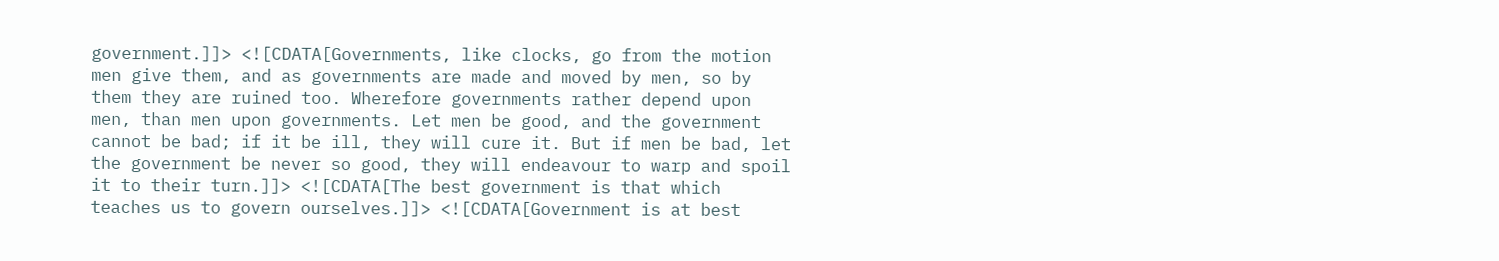government.]]> <![CDATA[Governments, like clocks, go from the motion men give them, and as governments are made and moved by men, so by them they are ruined too. Wherefore governments rather depend upon men, than men upon governments. Let men be good, and the government cannot be bad; if it be ill, they will cure it. But if men be bad, let the government be never so good, they will endeavour to warp and spoil it to their turn.]]> <![CDATA[The best government is that which teaches us to govern ourselves.]]> <![CDATA[Government is at best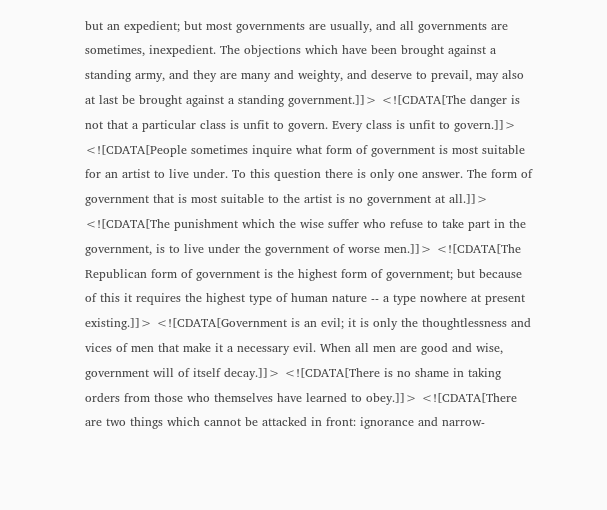but an expedient; but most governments are usually, and all governments are sometimes, inexpedient. The objections which have been brought against a standing army, and they are many and weighty, and deserve to prevail, may also at last be brought against a standing government.]]> <![CDATA[The danger is not that a particular class is unfit to govern. Every class is unfit to govern.]]> <![CDATA[People sometimes inquire what form of government is most suitable for an artist to live under. To this question there is only one answer. The form of government that is most suitable to the artist is no government at all.]]> <![CDATA[The punishment which the wise suffer who refuse to take part in the government, is to live under the government of worse men.]]> <![CDATA[The Republican form of government is the highest form of government; but because of this it requires the highest type of human nature -- a type nowhere at present existing.]]> <![CDATA[Government is an evil; it is only the thoughtlessness and vices of men that make it a necessary evil. When all men are good and wise, government will of itself decay.]]> <![CDATA[There is no shame in taking orders from those who themselves have learned to obey.]]> <![CDATA[There are two things which cannot be attacked in front: ignorance and narrow-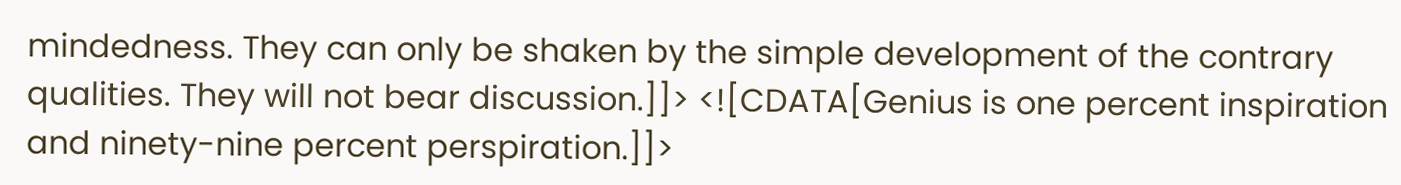mindedness. They can only be shaken by the simple development of the contrary qualities. They will not bear discussion.]]> <![CDATA[Genius is one percent inspiration and ninety-nine percent perspiration.]]>